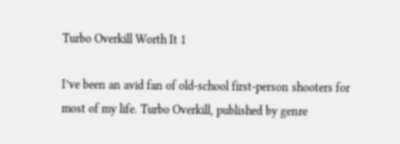Turbo Overkill Worth It 1

I’ve been an avid fan of old-school first-person shooters for most of my life. Turbo Overkill, published by genre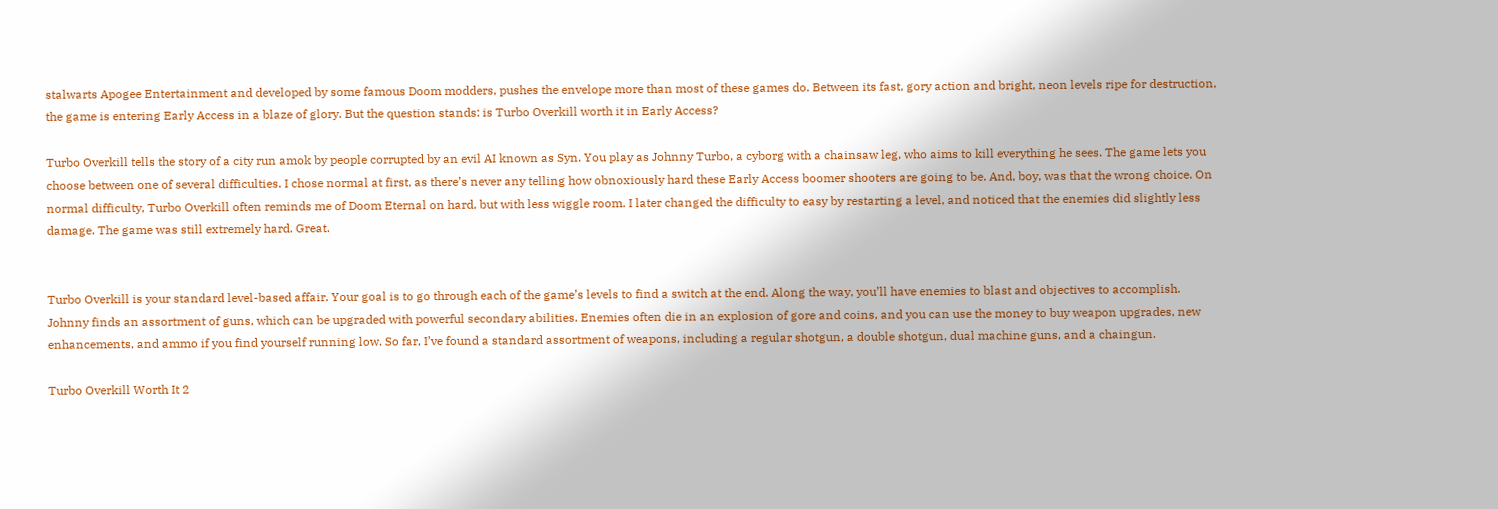stalwarts Apogee Entertainment and developed by some famous Doom modders, pushes the envelope more than most of these games do. Between its fast, gory action and bright, neon levels ripe for destruction, the game is entering Early Access in a blaze of glory. But the question stands: is Turbo Overkill worth it in Early Access?

Turbo Overkill tells the story of a city run amok by people corrupted by an evil AI known as Syn. You play as Johnny Turbo, a cyborg with a chainsaw leg, who aims to kill everything he sees. The game lets you choose between one of several difficulties. I chose normal at first, as there’s never any telling how obnoxiously hard these Early Access boomer shooters are going to be. And, boy, was that the wrong choice. On normal difficulty, Turbo Overkill often reminds me of Doom Eternal on hard, but with less wiggle room. I later changed the difficulty to easy by restarting a level, and noticed that the enemies did slightly less damage. The game was still extremely hard. Great.


Turbo Overkill is your standard level-based affair. Your goal is to go through each of the game’s levels to find a switch at the end. Along the way, you’ll have enemies to blast and objectives to accomplish. Johnny finds an assortment of guns, which can be upgraded with powerful secondary abilities. Enemies often die in an explosion of gore and coins, and you can use the money to buy weapon upgrades, new enhancements, and ammo if you find yourself running low. So far, I’ve found a standard assortment of weapons, including a regular shotgun, a double shotgun, dual machine guns, and a chaingun.

Turbo Overkill Worth It 2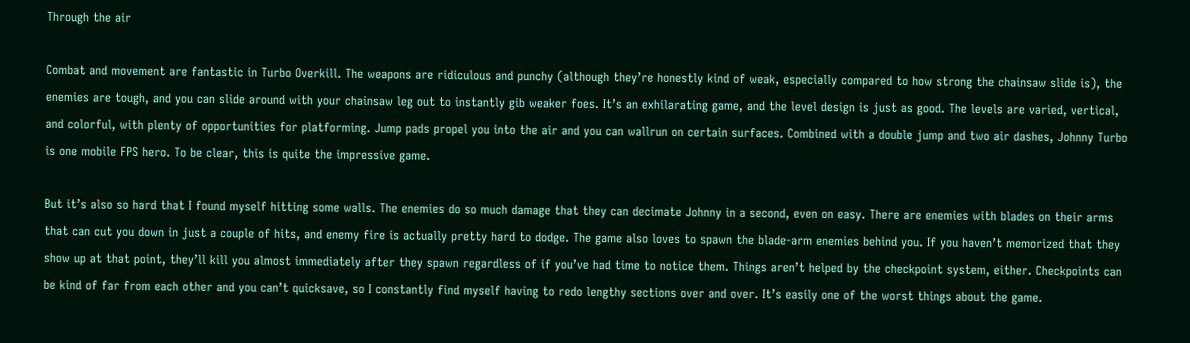Through the air

Combat and movement are fantastic in Turbo Overkill. The weapons are ridiculous and punchy (although they’re honestly kind of weak, especially compared to how strong the chainsaw slide is), the enemies are tough, and you can slide around with your chainsaw leg out to instantly gib weaker foes. It’s an exhilarating game, and the level design is just as good. The levels are varied, vertical, and colorful, with plenty of opportunities for platforming. Jump pads propel you into the air and you can wallrun on certain surfaces. Combined with a double jump and two air dashes, Johnny Turbo is one mobile FPS hero. To be clear, this is quite the impressive game.

But it’s also so hard that I found myself hitting some walls. The enemies do so much damage that they can decimate Johnny in a second, even on easy. There are enemies with blades on their arms that can cut you down in just a couple of hits, and enemy fire is actually pretty hard to dodge. The game also loves to spawn the blade-arm enemies behind you. If you haven’t memorized that they show up at that point, they’ll kill you almost immediately after they spawn regardless of if you’ve had time to notice them. Things aren’t helped by the checkpoint system, either. Checkpoints can be kind of far from each other and you can’t quicksave, so I constantly find myself having to redo lengthy sections over and over. It’s easily one of the worst things about the game.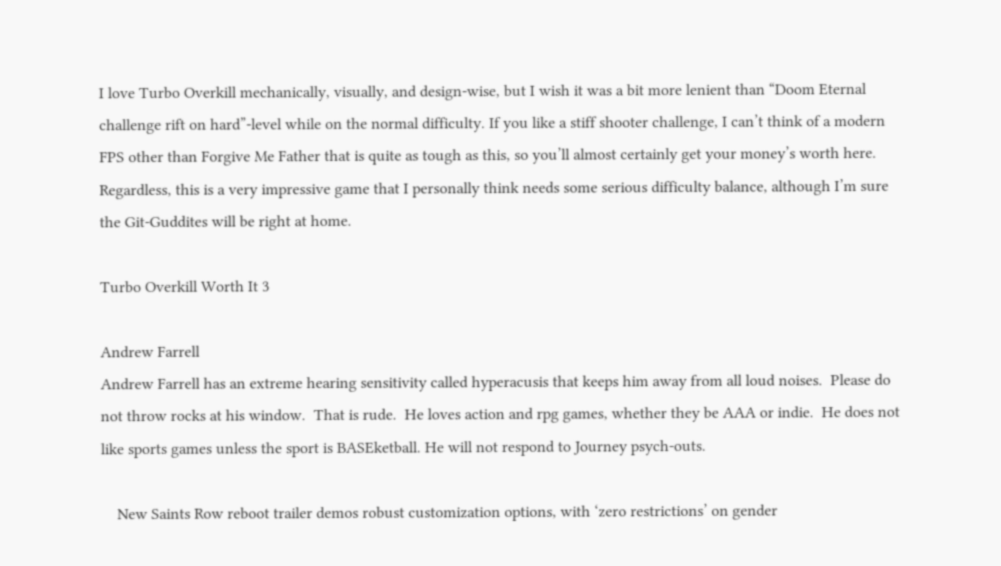I love Turbo Overkill mechanically, visually, and design-wise, but I wish it was a bit more lenient than “Doom Eternal challenge rift on hard”-level while on the normal difficulty. If you like a stiff shooter challenge, I can’t think of a modern FPS other than Forgive Me Father that is quite as tough as this, so you’ll almost certainly get your money’s worth here. Regardless, this is a very impressive game that I personally think needs some serious difficulty balance, although I’m sure the Git-Guddites will be right at home.

Turbo Overkill Worth It 3

Andrew Farrell
Andrew Farrell has an extreme hearing sensitivity called hyperacusis that keeps him away from all loud noises.  Please do not throw rocks at his window.  That is rude.  He loves action and rpg games, whether they be AAA or indie.  He does not like sports games unless the sport is BASEketball. He will not respond to Journey psych-outs.

    New Saints Row reboot trailer demos robust customization options, with ‘zero restrictions’ on gender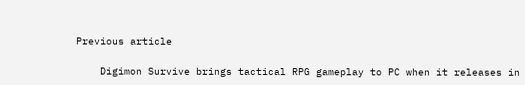Previous article

    Digimon Survive brings tactical RPG gameplay to PC when it releases in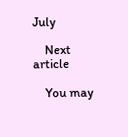July

    Next article

    You may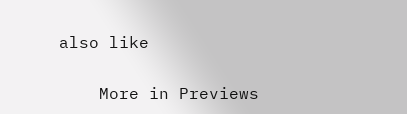also like

    More in Previews